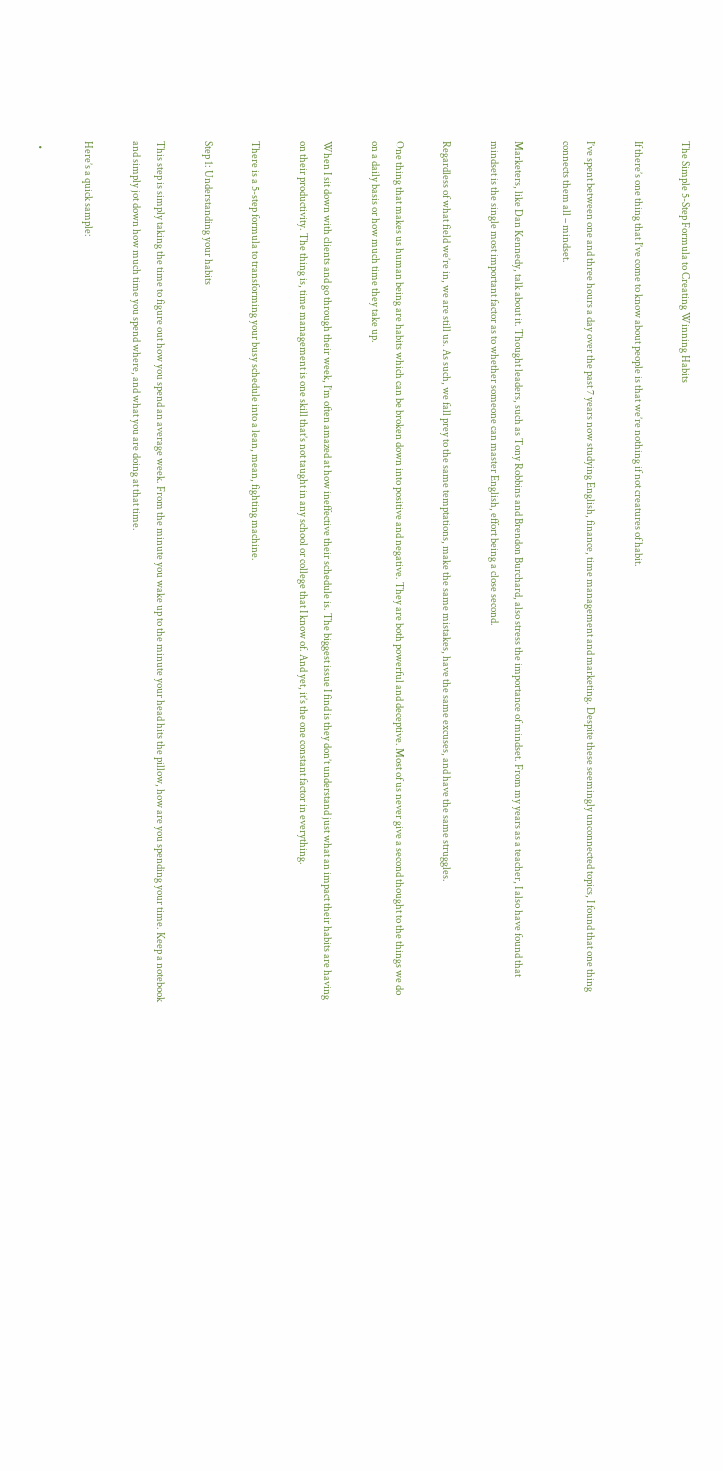The Simple 5-Step Formula to Creating Winning Habits

If there’s one thing that I’ve come to know about people is that we’re nothing if not creatures of habit.

I’ve spent between one and three hours a day over the past 7 years now studying English, finance, time management and marketing. Despite these seemingly unconnected topics, I found that one thing connects them all – mindset.

Marketers, like Dan Kennedy, talk about it. Thought leaders, such as Tony Robbins and Brendon Burchard, also stress the importance of mindset. From my years as a teacher, I also have found that mindset is the single most important factor as to whether someone can master English, effort being a close second.

Regardless of what field we’re in, we are still us. As such, we fall prey to the same temptations, make the same mistakes, have the same excuses, and have the same struggles.

One thing that makes us human being are habits which can be broken down into positive and negative. They are both powerful and deceptive. Most of us never give a second thought to the things we do on a daily basis or how much time they take up.

When I sit down with clients and go through their week, I’m often amazed at how ineffective their schedule is. The biggest issue I find is they don’t understand just what an impact their habits are having on their productivity. The thing is, time management is one skill that’s not taught in any school or college that I know of. And yet, it’s the one constant factor in everything.

There is a 5-step formula to transforming your busy schedule into a lean, mean, fighting machine.

Step 1: Understanding your habits

This step is simply taking the time to figure out how you spend an average week. From the minute you wake up to the minute your head hits the pillow, how are you spending your time. Keep a notebook and simply jot down how much time you spend where, and what you are doing at that time.

Here’s a quick sample:

  •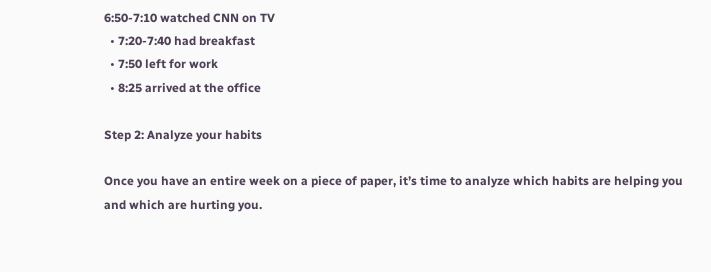6:50-7:10 watched CNN on TV
  • 7:20-7:40 had breakfast
  • 7:50 left for work
  • 8:25 arrived at the office

Step 2: Analyze your habits

Once you have an entire week on a piece of paper, it’s time to analyze which habits are helping you and which are hurting you.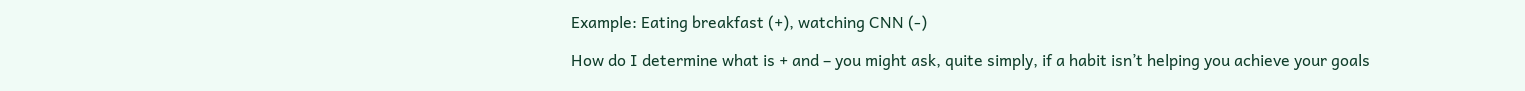Example: Eating breakfast (+), watching CNN (-)

How do I determine what is + and – you might ask, quite simply, if a habit isn’t helping you achieve your goals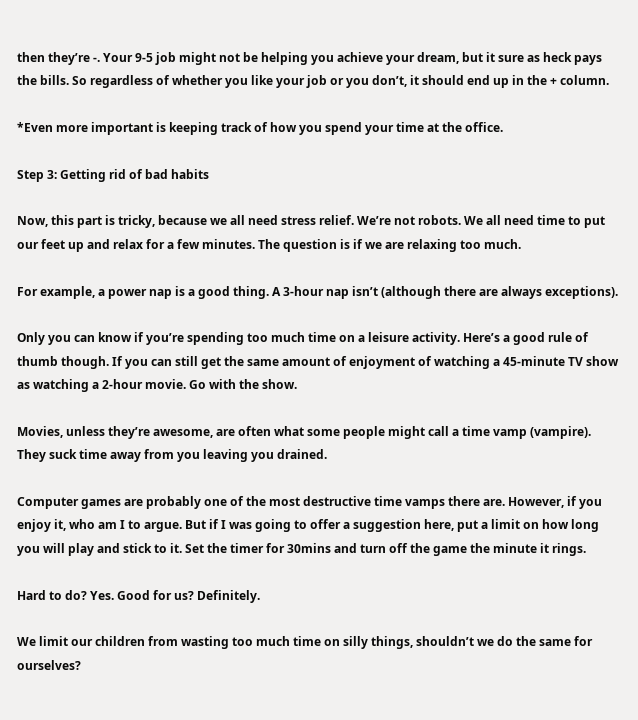then they’re -. Your 9-5 job might not be helping you achieve your dream, but it sure as heck pays the bills. So regardless of whether you like your job or you don’t, it should end up in the + column.

*Even more important is keeping track of how you spend your time at the office.

Step 3: Getting rid of bad habits

Now, this part is tricky, because we all need stress relief. We’re not robots. We all need time to put our feet up and relax for a few minutes. The question is if we are relaxing too much.

For example, a power nap is a good thing. A 3-hour nap isn’t (although there are always exceptions).

Only you can know if you’re spending too much time on a leisure activity. Here’s a good rule of thumb though. If you can still get the same amount of enjoyment of watching a 45-minute TV show as watching a 2-hour movie. Go with the show.

Movies, unless they’re awesome, are often what some people might call a time vamp (vampire). They suck time away from you leaving you drained.

Computer games are probably one of the most destructive time vamps there are. However, if you enjoy it, who am I to argue. But if I was going to offer a suggestion here, put a limit on how long you will play and stick to it. Set the timer for 30mins and turn off the game the minute it rings.

Hard to do? Yes. Good for us? Definitely.

We limit our children from wasting too much time on silly things, shouldn’t we do the same for ourselves?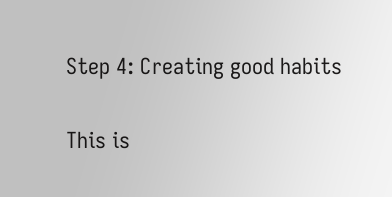Step 4: Creating good habits

This is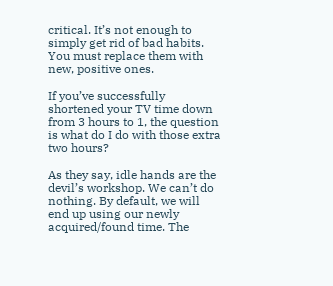critical. It’s not enough to simply get rid of bad habits. You must replace them with new, positive ones.

If you’ve successfully shortened your TV time down from 3 hours to 1, the question is what do I do with those extra two hours?

As they say, idle hands are the devil’s workshop. We can’t do nothing. By default, we will end up using our newly acquired/found time. The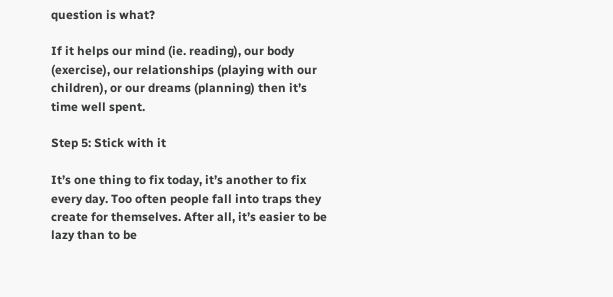question is what?

If it helps our mind (ie. reading), our body (exercise), our relationships (playing with our children), or our dreams (planning) then it’s time well spent.

Step 5: Stick with it

It’s one thing to fix today, it’s another to fix every day. Too often people fall into traps they create for themselves. After all, it’s easier to be lazy than to be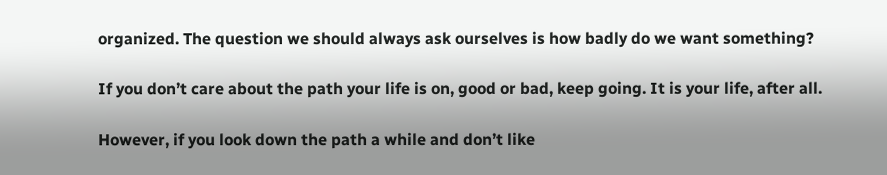organized. The question we should always ask ourselves is how badly do we want something?

If you don’t care about the path your life is on, good or bad, keep going. It is your life, after all.

However, if you look down the path a while and don’t like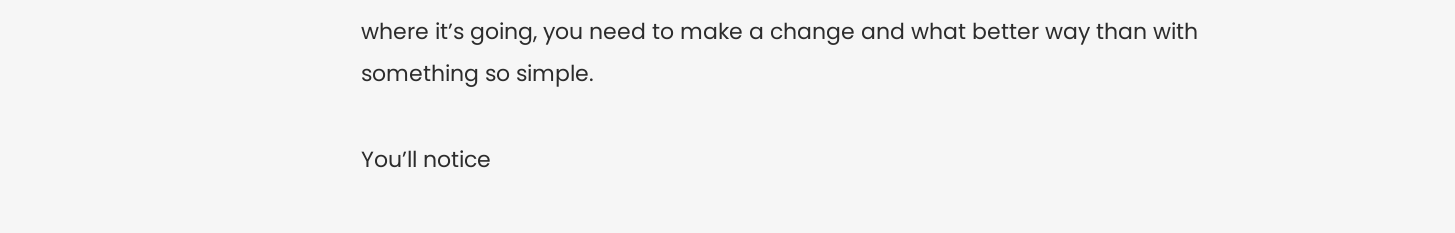where it’s going, you need to make a change and what better way than with something so simple.

You’ll notice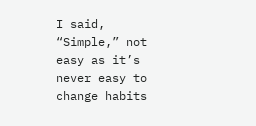I said, “Simple,” not easy as it’s never easy to change habits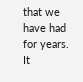that we have had for years. It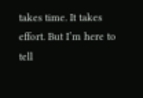takes time. It takes effort. But I’m here to tell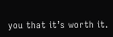you that it’s worth it.